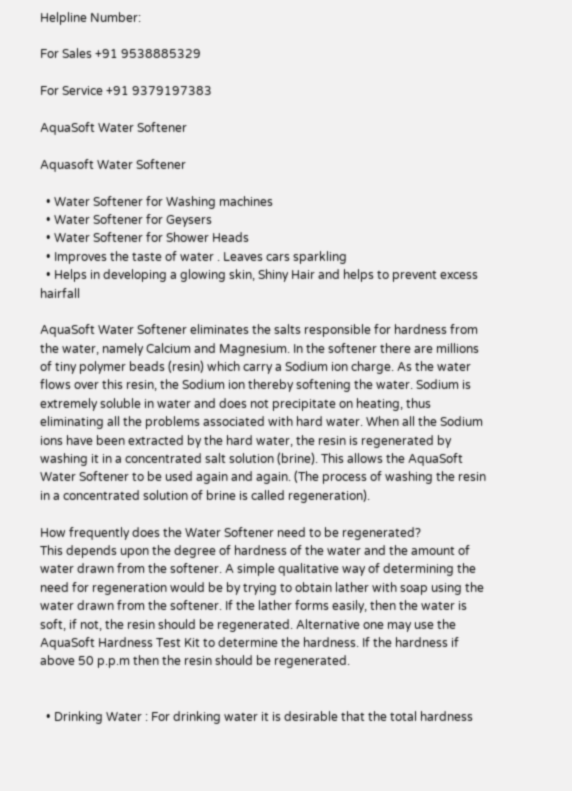Helpline Number:

For Sales +91 9538885329

For Service +91 9379197383

AquaSoft Water Softener

Aquasoft Water Softener

  • Water Softener for Washing machines
  • Water Softener for Geysers
  • Water Softener for Shower Heads
  • Improves the taste of water . Leaves cars sparkling
  • Helps in developing a glowing skin, Shiny Hair and helps to prevent excess hairfall

AquaSoft Water Softener eliminates the salts responsible for hardness from the water, namely Calcium and Magnesium. In the softener there are millions of tiny polymer beads (resin) which carry a Sodium ion charge. As the water flows over this resin, the Sodium ion thereby softening the water. Sodium is extremely soluble in water and does not precipitate on heating, thus eliminating all the problems associated with hard water. When all the Sodium ions have been extracted by the hard water, the resin is regenerated by washing it in a concentrated salt solution (brine). This allows the AquaSoft Water Softener to be used again and again. (The process of washing the resin in a concentrated solution of brine is called regeneration).

How frequently does the Water Softener need to be regenerated?
This depends upon the degree of hardness of the water and the amount of water drawn from the softener. A simple qualitative way of determining the need for regeneration would be by trying to obtain lather with soap using the water drawn from the softener. If the lather forms easily, then the water is soft, if not, the resin should be regenerated. Alternative one may use the AquaSoft Hardness Test Kit to determine the hardness. If the hardness if above 50 p.p.m then the resin should be regenerated.


  • Drinking Water : For drinking water it is desirable that the total hardness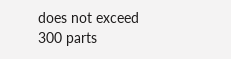does not exceed 300 parts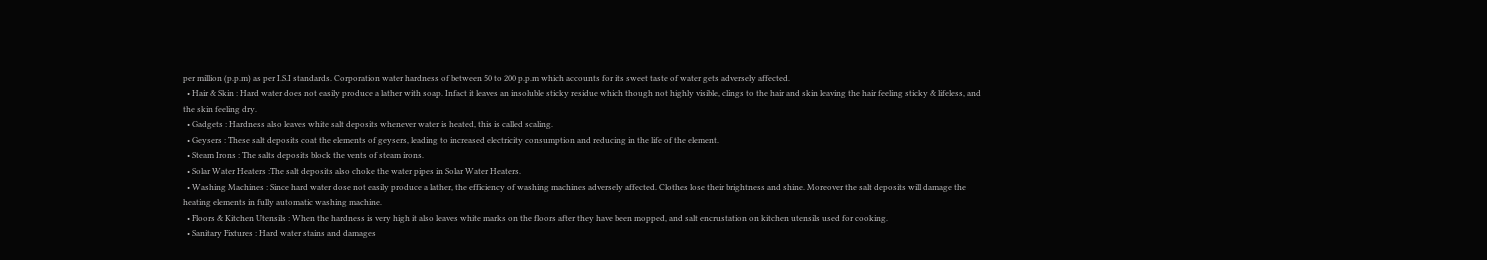per million (p.p.m) as per I.S.I standards. Corporation water hardness of between 50 to 200 p.p.m which accounts for its sweet taste of water gets adversely affected.
  • Hair & Skin : Hard water does not easily produce a lather with soap. Infact it leaves an insoluble sticky residue which though not highly visible, clings to the hair and skin leaving the hair feeling sticky & lifeless, and the skin feeling dry.
  • Gadgets : Hardness also leaves white salt deposits whenever water is heated, this is called scaling.
  • Geysers : These salt deposits coat the elements of geysers, leading to increased electricity consumption and reducing in the life of the element.
  • Steam Irons : The salts deposits block the vents of steam irons.
  • Solar Water Heaters :The salt deposits also choke the water pipes in Solar Water Heaters.
  • Washing Machines : Since hard water dose not easily produce a lather, the efficiency of washing machines adversely affected. Clothes lose their brightness and shine. Moreover the salt deposits will damage the heating elements in fully automatic washing machine.
  • Floors & Kitchen Utensils : When the hardness is very high it also leaves white marks on the floors after they have been mopped, and salt encrustation on kitchen utensils used for cooking.
  • Sanitary Fixtures : Hard water stains and damages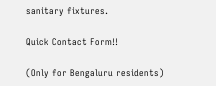sanitary fixtures.

Quick Contact Form!!

(Only for Bengaluru residents)